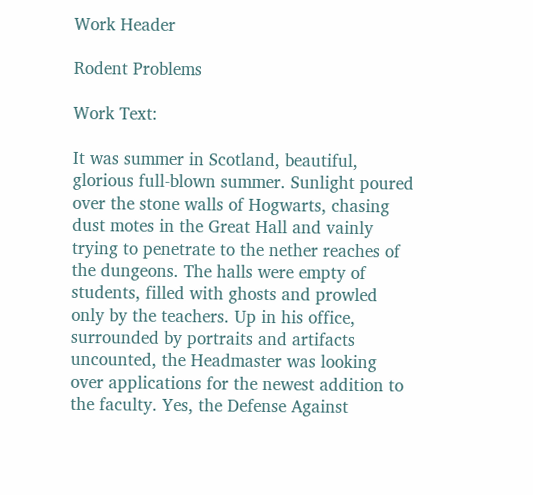Work Header

Rodent Problems

Work Text:

It was summer in Scotland, beautiful, glorious full-blown summer. Sunlight poured over the stone walls of Hogwarts, chasing dust motes in the Great Hall and vainly trying to penetrate to the nether reaches of the dungeons. The halls were empty of students, filled with ghosts and prowled only by the teachers. Up in his office, surrounded by portraits and artifacts uncounted, the Headmaster was looking over applications for the newest addition to the faculty. Yes, the Defense Against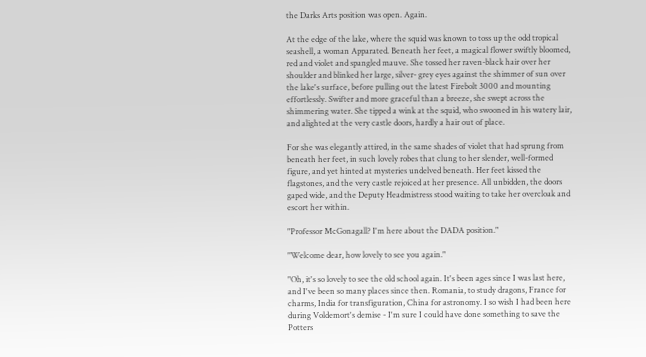the Darks Arts position was open. Again.

At the edge of the lake, where the squid was known to toss up the odd tropical seashell, a woman Apparated. Beneath her feet, a magical flower swiftly bloomed, red and violet and spangled mauve. She tossed her raven-black hair over her shoulder and blinked her large, silver- grey eyes against the shimmer of sun over the lake's surface, before pulling out the latest Firebolt 3000 and mounting effortlessly. Swifter and more graceful than a breeze, she swept across the shimmering water. She tipped a wink at the squid, who swooned in his watery lair, and alighted at the very castle doors, hardly a hair out of place.

For she was elegantly attired, in the same shades of violet that had sprung from beneath her feet, in such lovely robes that clung to her slender, well-formed figure, and yet hinted at mysteries undelved beneath. Her feet kissed the flagstones, and the very castle rejoiced at her presence. All unbidden, the doors gaped wide, and the Deputy Headmistress stood waiting to take her overcloak and escort her within.

"Professor McGonagall? I'm here about the DADA position."

"Welcome dear, how lovely to see you again."

"Oh, it's so lovely to see the old school again. It's been ages since I was last here, and I've been so many places since then. Romania, to study dragons, France for charms, India for transfiguration, China for astronomy. I so wish I had been here during Voldemort's demise - I'm sure I could have done something to save the Potters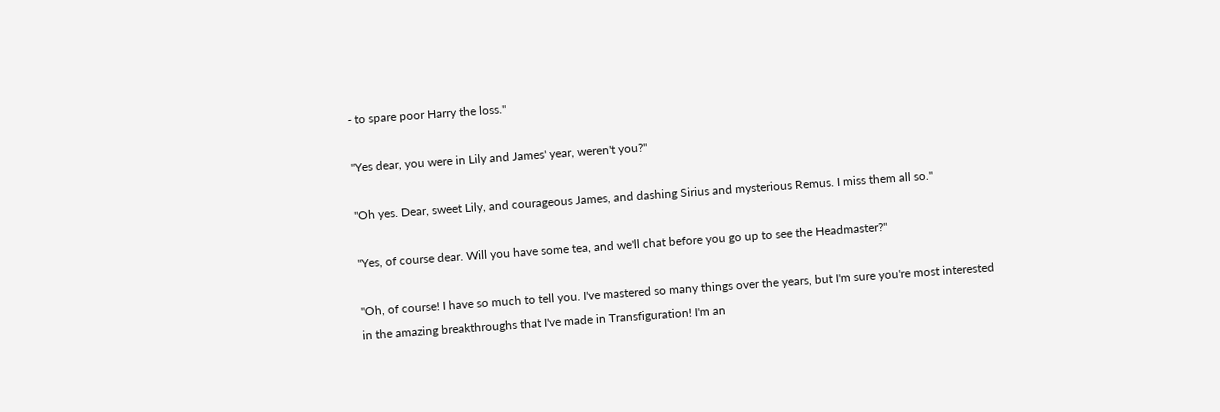- to spare poor Harry the loss."

"Yes dear, you were in Lily and James' year, weren't you?"

"Oh yes. Dear, sweet Lily, and courageous James, and dashing Sirius and mysterious Remus. I miss them all so."

"Yes, of course dear. Will you have some tea, and we'll chat before you go up to see the Headmaster?"

"Oh, of course! I have so much to tell you. I've mastered so many things over the years, but I'm sure you're most interested in the amazing breakthroughs that I've made in Transfiguration! I'm an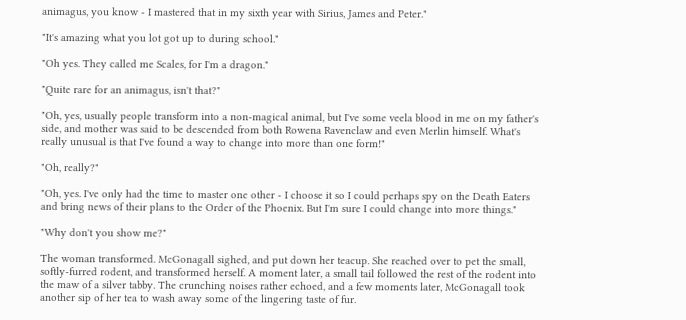animagus, you know - I mastered that in my sixth year with Sirius, James and Peter."

"It's amazing what you lot got up to during school."

"Oh yes. They called me Scales, for I'm a dragon."

"Quite rare for an animagus, isn't that?"

"Oh, yes, usually people transform into a non-magical animal, but I've some veela blood in me on my father's side, and mother was said to be descended from both Rowena Ravenclaw and even Merlin himself. What's really unusual is that I've found a way to change into more than one form!"

"Oh, really?"

"Oh, yes. I've only had the time to master one other - I choose it so I could perhaps spy on the Death Eaters and bring news of their plans to the Order of the Phoenix. But I'm sure I could change into more things."

"Why don't you show me?"

The woman transformed. McGonagall sighed, and put down her teacup. She reached over to pet the small, softly-furred rodent, and transformed herself. A moment later, a small tail followed the rest of the rodent into the maw of a silver tabby. The crunching noises rather echoed, and a few moments later, McGonagall took another sip of her tea to wash away some of the lingering taste of fur.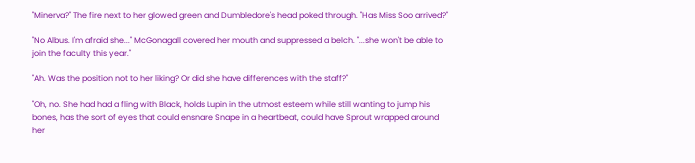"Minerva?" The fire next to her glowed green and Dumbledore's head poked through. "Has Miss Soo arrived?"

"No Albus. I'm afraid she..." McGonagall covered her mouth and suppressed a belch. "...she won't be able to join the faculty this year."

"Ah. Was the position not to her liking? Or did she have differences with the staff?"

"Oh, no. She had had a fling with Black, holds Lupin in the utmost esteem while still wanting to jump his bones, has the sort of eyes that could ensnare Snape in a heartbeat, could have Sprout wrapped around her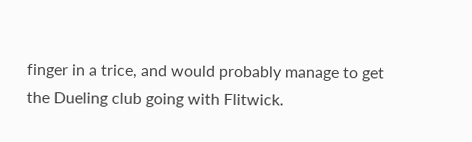finger in a trice, and would probably manage to get the Dueling club going with Flitwick.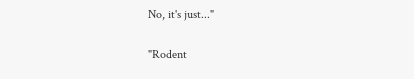No, it's just..."

"Rodent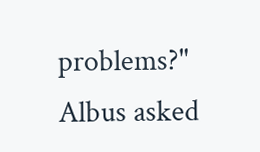problems?" Albus asked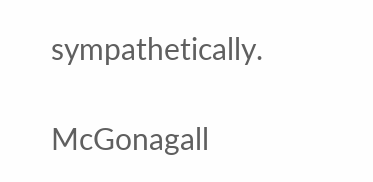sympathetically.

McGonagall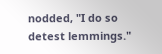nodded, "I do so detest lemmings."